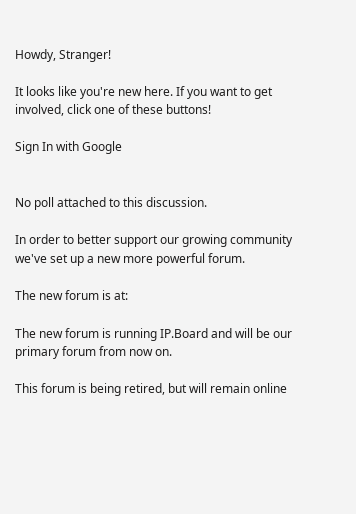Howdy, Stranger!

It looks like you're new here. If you want to get involved, click one of these buttons!

Sign In with Google


No poll attached to this discussion.

In order to better support our growing community we've set up a new more powerful forum.

The new forum is at:

The new forum is running IP.Board and will be our primary forum from now on.

This forum is being retired, but will remain online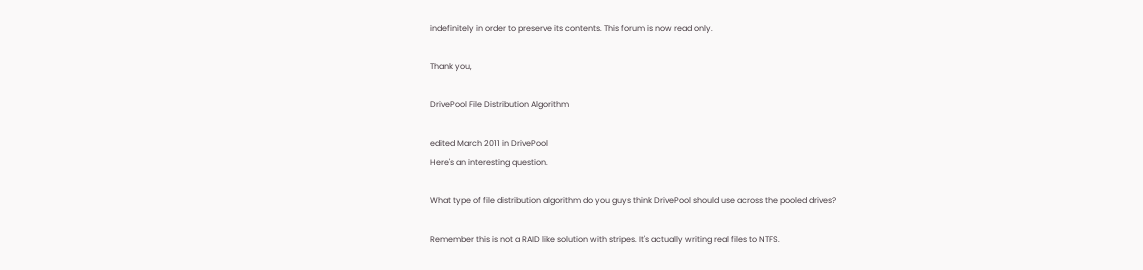indefinitely in order to preserve its contents. This forum is now read only.

Thank you,

DrivePool File Distribution Algorithm

edited March 2011 in DrivePool
Here's an interesting question.

What type of file distribution algorithm do you guys think DrivePool should use across the pooled drives?

Remember this is not a RAID like solution with stripes. It's actually writing real files to NTFS.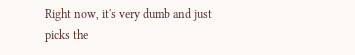Right now, it's very dumb and just picks the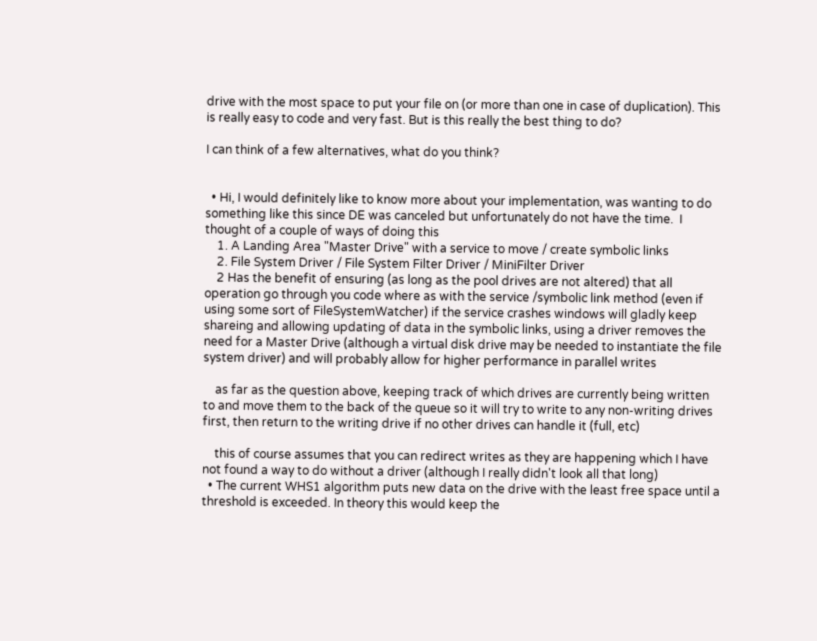drive with the most space to put your file on (or more than one in case of duplication). This is really easy to code and very fast. But is this really the best thing to do?

I can think of a few alternatives, what do you think?


  • Hi, I would definitely like to know more about your implementation, was wanting to do something like this since DE was canceled but unfortunately do not have the time.  I thought of a couple of ways of doing this
    1. A Landing Area "Master Drive" with a service to move / create symbolic links
    2. File System Driver / File System Filter Driver / MiniFilter Driver
    2 Has the benefit of ensuring (as long as the pool drives are not altered) that all operation go through you code where as with the service /symbolic link method (even if using some sort of FileSystemWatcher) if the service crashes windows will gladly keep shareing and allowing updating of data in the symbolic links, using a driver removes the need for a Master Drive (although a virtual disk drive may be needed to instantiate the file system driver) and will probably allow for higher performance in parallel writes

    as far as the question above, keeping track of which drives are currently being written to and move them to the back of the queue so it will try to write to any non-writing drives first, then return to the writing drive if no other drives can handle it (full, etc)

    this of course assumes that you can redirect writes as they are happening which I have not found a way to do without a driver (although I really didn't look all that long)
  • The current WHS1 algorithm puts new data on the drive with the least free space until a threshold is exceeded. In theory this would keep the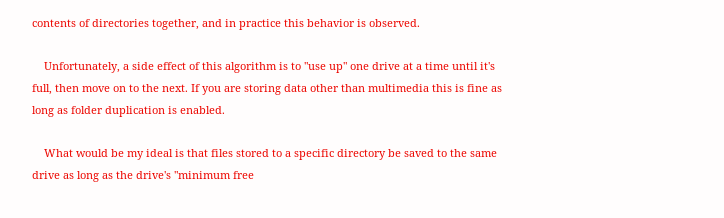contents of directories together, and in practice this behavior is observed.

    Unfortunately, a side effect of this algorithm is to "use up" one drive at a time until it's full, then move on to the next. If you are storing data other than multimedia this is fine as long as folder duplication is enabled.

    What would be my ideal is that files stored to a specific directory be saved to the same drive as long as the drive's "minimum free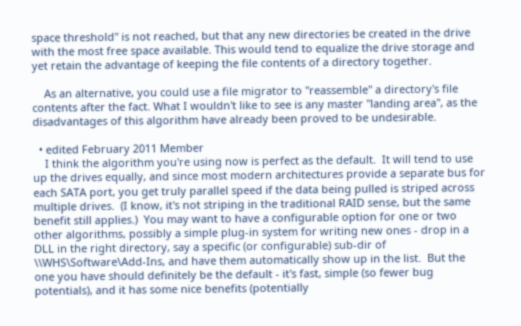space threshold" is not reached, but that any new directories be created in the drive with the most free space available. This would tend to equalize the drive storage and yet retain the advantage of keeping the file contents of a directory together.

    As an alternative, you could use a file migrator to "reassemble" a directory's file contents after the fact. What I wouldn't like to see is any master "landing area", as the disadvantages of this algorithm have already been proved to be undesirable.

  • edited February 2011 Member
    I think the algorithm you're using now is perfect as the default.  It will tend to use up the drives equally, and since most modern architectures provide a separate bus for each SATA port, you get truly parallel speed if the data being pulled is striped across multiple drives.  (I know, it's not striping in the traditional RAID sense, but the same benefit still applies.)  You may want to have a configurable option for one or two other algorithms, possibly a simple plug-in system for writing new ones - drop in a DLL in the right directory, say a specific (or configurable) sub-dir of \\WHS\Software\Add-Ins, and have them automatically show up in the list.  But the one you have should definitely be the default - it's fast, simple (so fewer bug potentials), and it has some nice benefits (potentially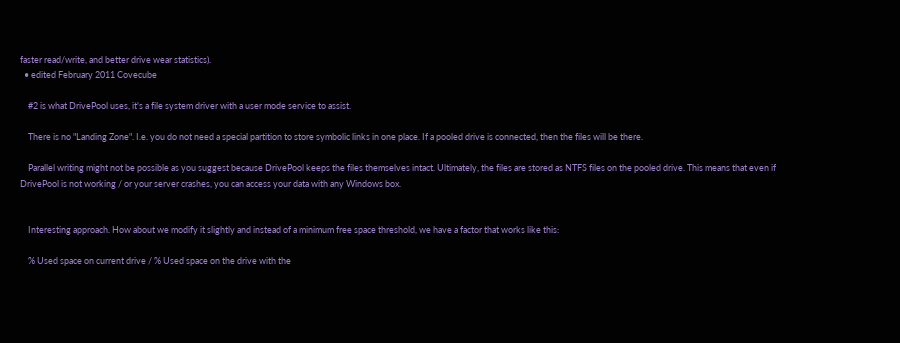faster read/write, and better drive wear statistics).
  • edited February 2011 Covecube

    #2 is what DrivePool uses, it's a file system driver with a user mode service to assist.

    There is no "Landing Zone". I.e. you do not need a special partition to store symbolic links in one place. If a pooled drive is connected, then the files will be there.

    Parallel writing might not be possible as you suggest because DrivePool keeps the files themselves intact. Ultimately, the files are stored as NTFS files on the pooled drive. This means that even if DrivePool is not working / or your server crashes, you can access your data with any Windows box.


    Interesting approach. How about we modify it slightly and instead of a minimum free space threshold, we have a factor that works like this:

    % Used space on current drive / % Used space on the drive with the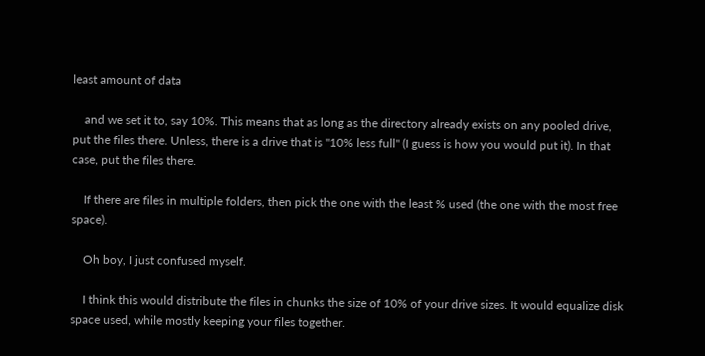least amount of data

    and we set it to, say 10%. This means that as long as the directory already exists on any pooled drive, put the files there. Unless, there is a drive that is "10% less full" (I guess is how you would put it). In that case, put the files there.

    If there are files in multiple folders, then pick the one with the least % used (the one with the most free space).

    Oh boy, I just confused myself.

    I think this would distribute the files in chunks the size of 10% of your drive sizes. It would equalize disk space used, while mostly keeping your files together.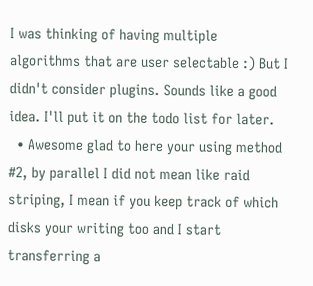I was thinking of having multiple algorithms that are user selectable :) But I didn't consider plugins. Sounds like a good idea. I'll put it on the todo list for later.
  • Awesome glad to here your using method #2, by parallel I did not mean like raid striping, I mean if you keep track of which disks your writing too and I start transferring a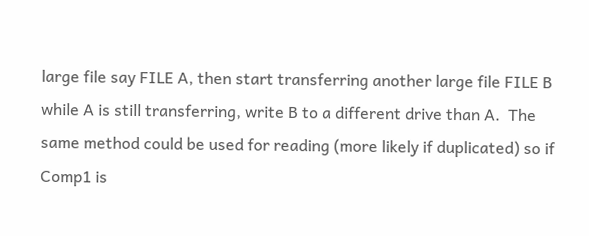large file say FILE A, then start transferring another large file FILE B while A is still transferring, write B to a different drive than A.  The same method could be used for reading (more likely if duplicated) so if Comp1 is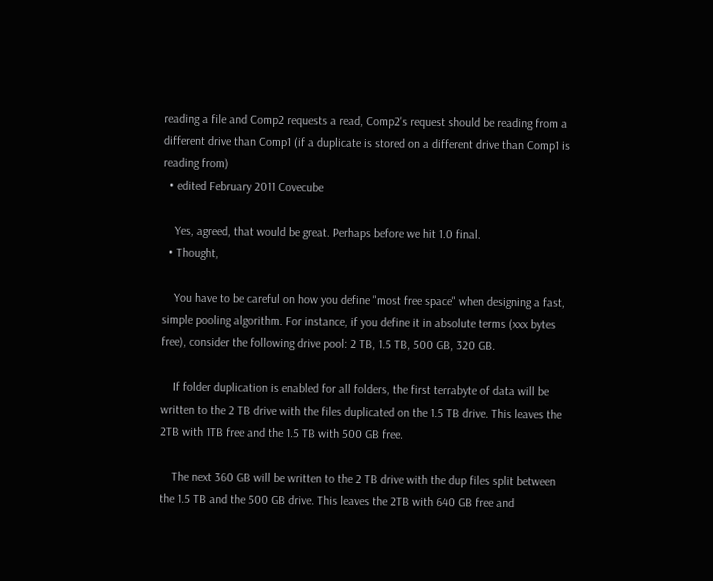reading a file and Comp2 requests a read, Comp2's request should be reading from a different drive than Comp1 (if a duplicate is stored on a different drive than Comp1 is reading from)
  • edited February 2011 Covecube

    Yes, agreed, that would be great. Perhaps before we hit 1.0 final.
  • Thought,

    You have to be careful on how you define "most free space" when designing a fast, simple pooling algorithm. For instance, if you define it in absolute terms (xxx bytes free), consider the following drive pool: 2 TB, 1.5 TB, 500 GB, 320 GB.

    If folder duplication is enabled for all folders, the first terrabyte of data will be written to the 2 TB drive with the files duplicated on the 1.5 TB drive. This leaves the 2TB with 1TB free and the 1.5 TB with 500 GB free.

    The next 360 GB will be written to the 2 TB drive with the dup files split between the 1.5 TB and the 500 GB drive. This leaves the 2TB with 640 GB free and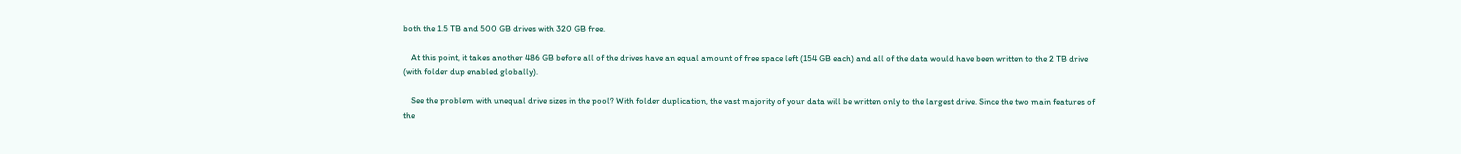both the 1.5 TB and 500 GB drives with 320 GB free.

    At this point, it takes another 486 GB before all of the drives have an equal amount of free space left (154 GB each) and all of the data would have been written to the 2 TB drive (with folder dup enabled globally).

    See the problem with unequal drive sizes in the pool? With folder duplication, the vast majority of your data will be written only to the largest drive. Since the two main features of the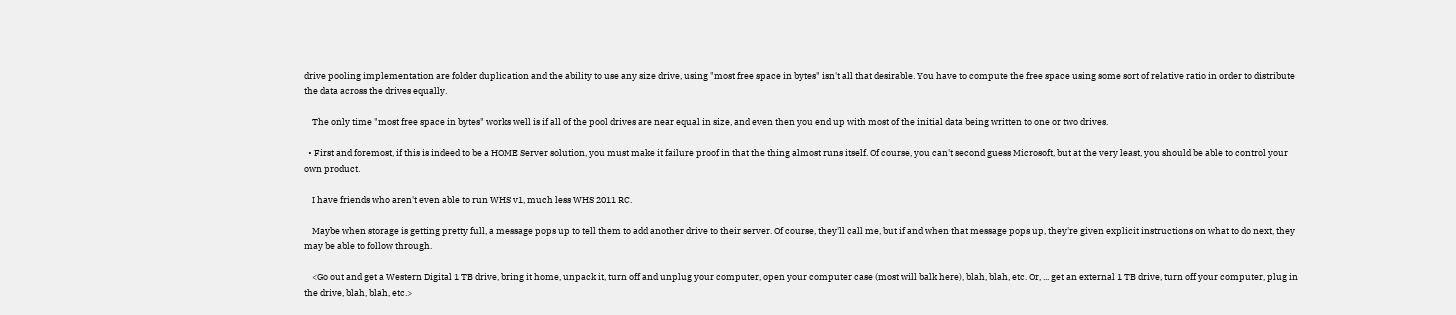drive pooling implementation are folder duplication and the ability to use any size drive, using "most free space in bytes" isn't all that desirable. You have to compute the free space using some sort of relative ratio in order to distribute the data across the drives equally.

    The only time "most free space in bytes" works well is if all of the pool drives are near equal in size, and even then you end up with most of the initial data being written to one or two drives.

  • First and foremost, if this is indeed to be a HOME Server solution, you must make it failure proof in that the thing almost runs itself. Of course, you can't second guess Microsoft, but at the very least, you should be able to control your own product.

    I have friends who aren't even able to run WHS v1, much less WHS 2011 RC.

    Maybe when storage is getting pretty full, a message pops up to tell them to add another drive to their server. Of course, they'll call me, but if and when that message pops up, they're given explicit instructions on what to do next, they may be able to follow through.

    <Go out and get a Western Digital 1 TB drive, bring it home, unpack it, turn off and unplug your computer, open your computer case (most will balk here), blah, blah, etc. Or, ... get an external 1 TB drive, turn off your computer, plug in the drive, blah, blah, etc.>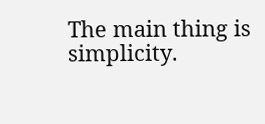The main thing is simplicity.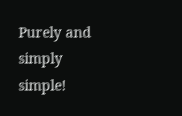Purely and simply simple!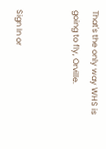That's the only way WHS is going to fly, Orville.


Sign In or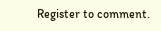Register to comment.